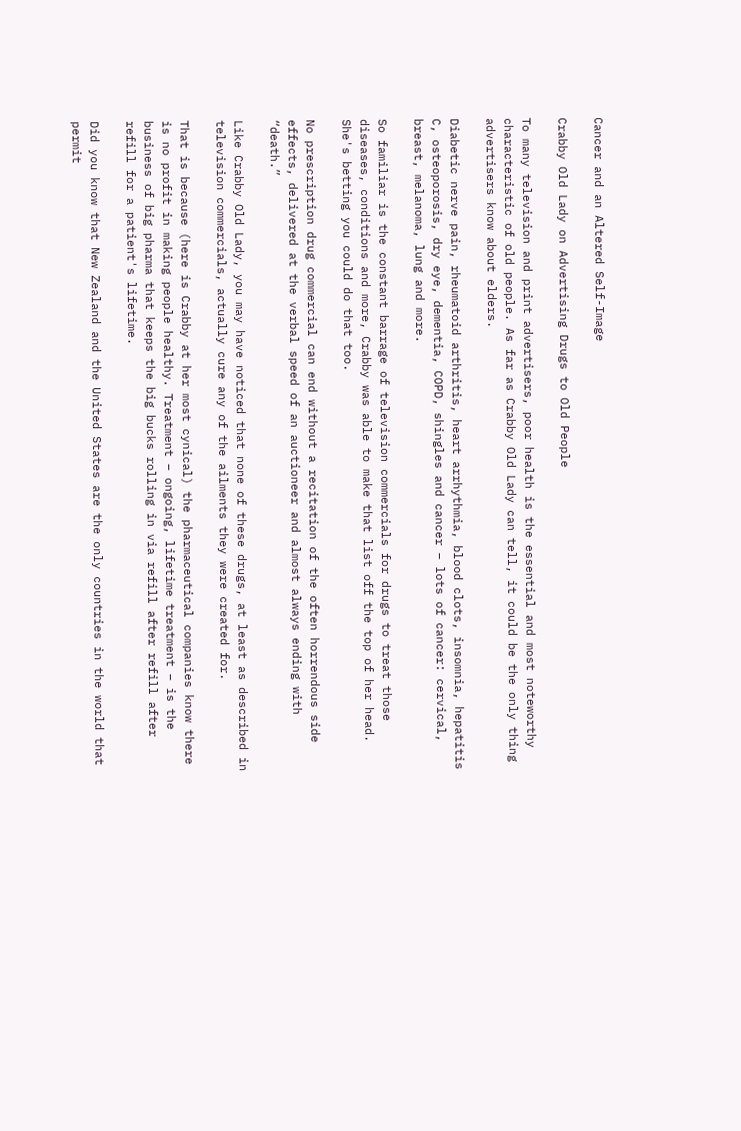Cancer and an Altered Self-Image

Crabby Old Lady on Advertising Drugs to Old People

To many television and print advertisers, poor health is the essential and most noteworthy characteristic of old people. As far as Crabby Old Lady can tell, it could be the only thing advertisers know about elders.

Diabetic nerve pain, rheumatoid arthritis, heart arrhythmia, blood clots, insomnia, hepatitis C, osteoporosis, dry eye, dementia, COPD, shingles and cancer – lots of cancer: cervical, breast, melanoma, lung and more.

So familiar is the constant barrage of television commercials for drugs to treat those diseases, conditions and more, Crabby was able to make that list off the top of her head. She's betting you could do that too.

No prescription drug commercial can end without a recitation of the often horrendous side effects, delivered at the verbal speed of an auctioneer and almost always ending with “death.”

Like Crabby Old Lady, you may have noticed that none of these drugs, at least as described in television commercials, actually cure any of the ailments they were created for.

That is because (here is Crabby at her most cynical) the pharmaceutical companies know there is no profit in making people healthy. Treatment – ongoing, lifetime treatment – is the business of big pharma that keeps the big bucks rolling in via refill after refill after refill for a patient's lifetime.

Did you know that New Zealand and the United States are the only countries in the world that permit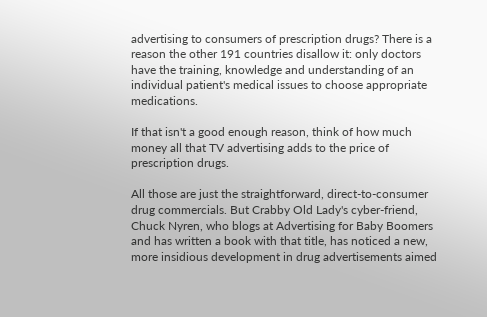advertising to consumers of prescription drugs? There is a reason the other 191 countries disallow it: only doctors have the training, knowledge and understanding of an individual patient's medical issues to choose appropriate medications.

If that isn't a good enough reason, think of how much money all that TV advertising adds to the price of prescription drugs.

All those are just the straightforward, direct-to-consumer drug commercials. But Crabby Old Lady's cyber-friend, Chuck Nyren, who blogs at Advertising for Baby Boomers and has written a book with that title, has noticed a new, more insidious development in drug advertisements aimed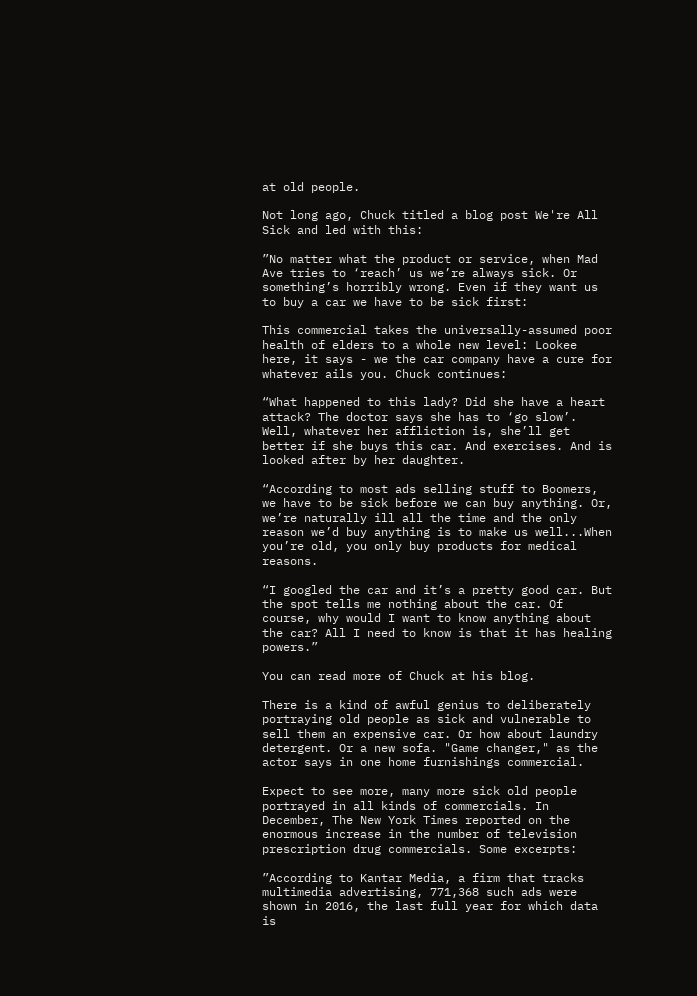at old people.

Not long ago, Chuck titled a blog post We're All Sick and led with this:

”No matter what the product or service, when Mad Ave tries to ‘reach’ us we’re always sick. Or something’s horribly wrong. Even if they want us to buy a car we have to be sick first:

This commercial takes the universally-assumed poor health of elders to a whole new level: Lookee here, it says - we the car company have a cure for whatever ails you. Chuck continues:

“What happened to this lady? Did she have a heart attack? The doctor says she has to ‘go slow’. Well, whatever her affliction is, she’ll get better if she buys this car. And exercises. And is looked after by her daughter.

“According to most ads selling stuff to Boomers, we have to be sick before we can buy anything. Or, we’re naturally ill all the time and the only reason we’d buy anything is to make us well...When you’re old, you only buy products for medical reasons.

“I googled the car and it’s a pretty good car. But the spot tells me nothing about the car. Of course, why would I want to know anything about the car? All I need to know is that it has healing powers.”

You can read more of Chuck at his blog.

There is a kind of awful genius to deliberately portraying old people as sick and vulnerable to sell them an expensive car. Or how about laundry detergent. Or a new sofa. "Game changer," as the actor says in one home furnishings commercial.

Expect to see more, many more sick old people portrayed in all kinds of commercials. In December, The New York Times reported on the enormous increase in the number of television prescription drug commercials. Some excerpts:

”According to Kantar Media, a firm that tracks multimedia advertising, 771,368 such ads were shown in 2016, the last full year for which data is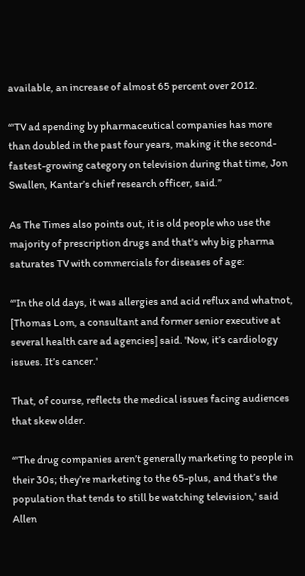available, an increase of almost 65 percent over 2012.

“'TV ad spending by pharmaceutical companies has more than doubled in the past four years, making it the second-fastest-growing category on television during that time, Jon Swallen, Kantar’s chief research officer, said.”

As The Times also points out, it is old people who use the majority of prescription drugs and that's why big pharma saturates TV with commercials for diseases of age:

“'In the old days, it was allergies and acid reflux and whatnot, [Thomas Lom, a consultant and former senior executive at several health care ad agencies] said. 'Now, it’s cardiology issues. It’s cancer.'

That, of course, reflects the medical issues facing audiences that skew older.

“'The drug companies aren’t generally marketing to people in their 30s; they’re marketing to the 65-plus, and that’s the population that tends to still be watching television,' said Allen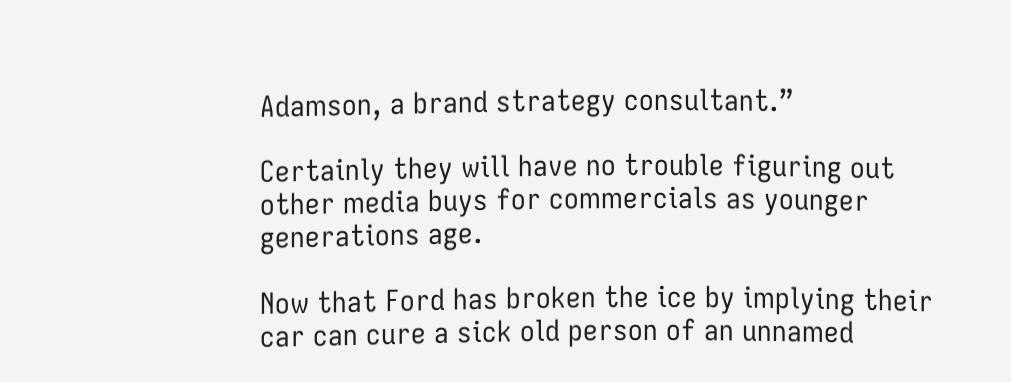Adamson, a brand strategy consultant.”

Certainly they will have no trouble figuring out other media buys for commercials as younger generations age.

Now that Ford has broken the ice by implying their car can cure a sick old person of an unnamed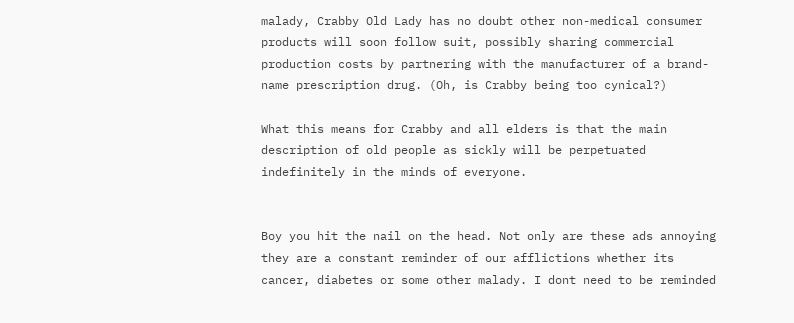malady, Crabby Old Lady has no doubt other non-medical consumer products will soon follow suit, possibly sharing commercial production costs by partnering with the manufacturer of a brand-name prescription drug. (Oh, is Crabby being too cynical?)

What this means for Crabby and all elders is that the main description of old people as sickly will be perpetuated indefinitely in the minds of everyone.


Boy you hit the nail on the head. Not only are these ads annoying they are a constant reminder of our afflictions whether its cancer, diabetes or some other malady. I dont need to be reminded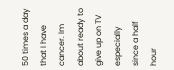50 times a day that I have cancer. Im about ready to give up on TV especially since a half hour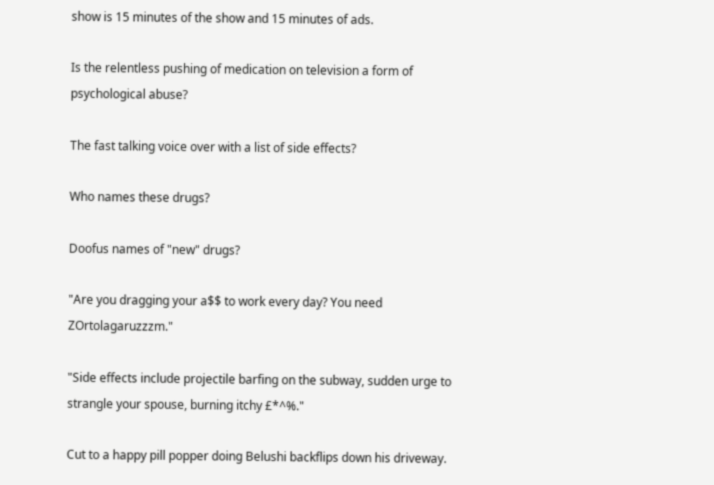show is 15 minutes of the show and 15 minutes of ads.

Is the relentless pushing of medication on television a form of psychological abuse?

The fast talking voice over with a list of side effects?

Who names these drugs?

Doofus names of "new" drugs?

"Are you dragging your a$$ to work every day? You need ZOrtolagaruzzzm."

"Side effects include projectile barfing on the subway, sudden urge to strangle your spouse, burning itchy £*^%."

Cut to a happy pill popper doing Belushi backflips down his driveway.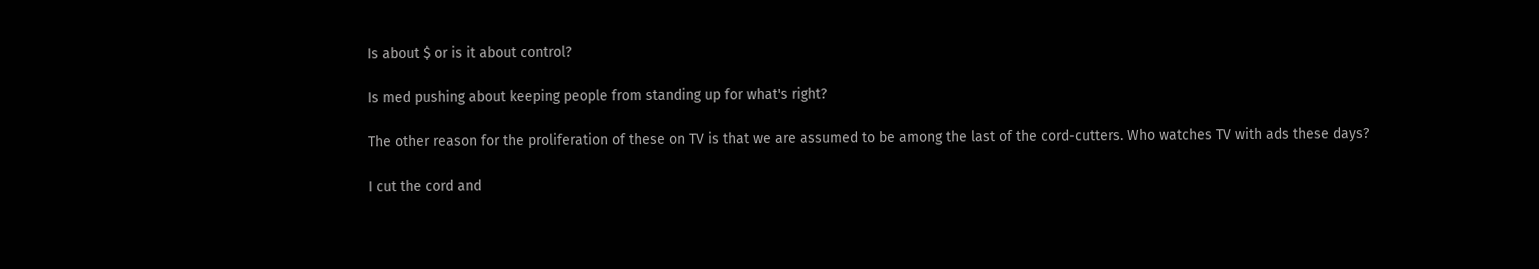Is about $ or is it about control?

Is med pushing about keeping people from standing up for what's right?

The other reason for the proliferation of these on TV is that we are assumed to be among the last of the cord-cutters. Who watches TV with ads these days?

I cut the cord and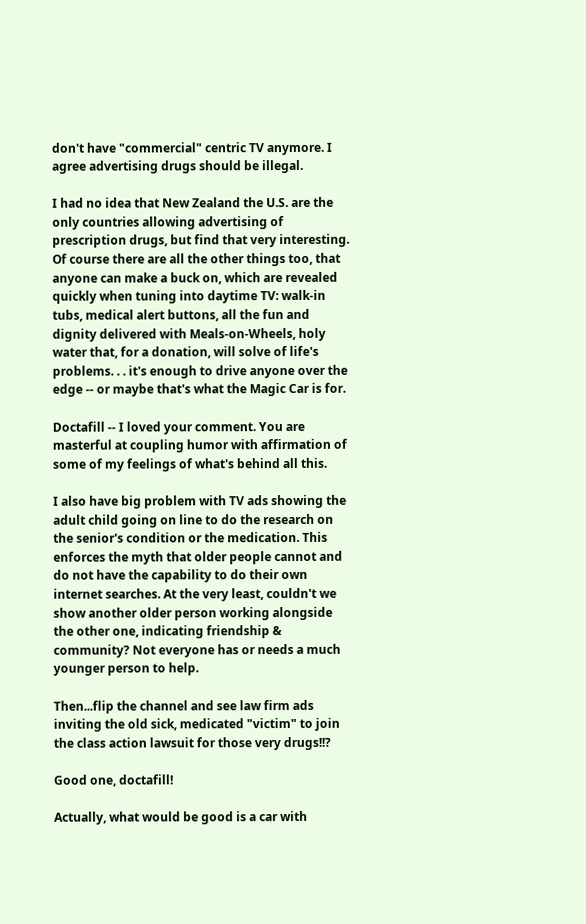don't have "commercial" centric TV anymore. I agree advertising drugs should be illegal.

I had no idea that New Zealand the U.S. are the only countries allowing advertising of prescription drugs, but find that very interesting. Of course there are all the other things too, that anyone can make a buck on, which are revealed quickly when tuning into daytime TV: walk-in tubs, medical alert buttons, all the fun and dignity delivered with Meals-on-Wheels, holy water that, for a donation, will solve of life's problems. . . it's enough to drive anyone over the edge -- or maybe that's what the Magic Car is for.

Doctafill -- I loved your comment. You are masterful at coupling humor with affirmation of some of my feelings of what's behind all this.

I also have big problem with TV ads showing the adult child going on line to do the research on the senior's condition or the medication. This enforces the myth that older people cannot and do not have the capability to do their own internet searches. At the very least, couldn't we show another older person working alongside the other one, indicating friendship & community? Not everyone has or needs a much younger person to help.

Then...flip the channel and see law firm ads inviting the old sick, medicated "victim" to join the class action lawsuit for those very drugs!!?

Good one, doctafill!

Actually, what would be good is a car with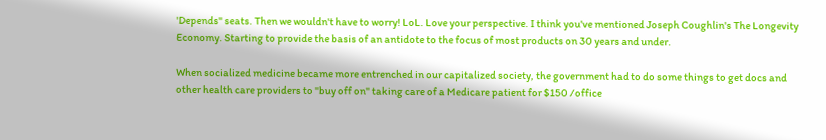'Depends" seats. Then we wouldn't have to worry! LoL. Love your perspective. I think you've mentioned Joseph Coughlin's The Longevity Economy. Starting to provide the basis of an antidote to the focus of most products on 30 years and under.

When socialized medicine became more entrenched in our capitalized society, the government had to do some things to get docs and other health care providers to "buy off on" taking care of a Medicare patient for $150 /office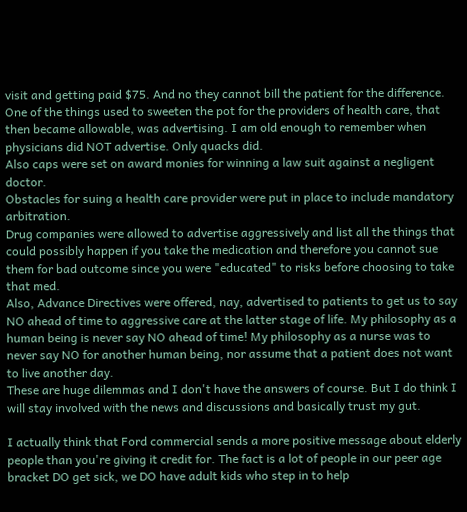visit and getting paid $75. And no they cannot bill the patient for the difference.
One of the things used to sweeten the pot for the providers of health care, that then became allowable, was advertising. I am old enough to remember when physicians did NOT advertise. Only quacks did.
Also caps were set on award monies for winning a law suit against a negligent doctor.
Obstacles for suing a health care provider were put in place to include mandatory arbitration.
Drug companies were allowed to advertise aggressively and list all the things that could possibly happen if you take the medication and therefore you cannot sue them for bad outcome since you were "educated" to risks before choosing to take that med.
Also, Advance Directives were offered, nay, advertised to patients to get us to say NO ahead of time to aggressive care at the latter stage of life. My philosophy as a human being is never say NO ahead of time! My philosophy as a nurse was to never say NO for another human being, nor assume that a patient does not want to live another day.
These are huge dilemmas and I don't have the answers of course. But I do think I will stay involved with the news and discussions and basically trust my gut.

I actually think that Ford commercial sends a more positive message about elderly people than you're giving it credit for. The fact is a lot of people in our peer age bracket DO get sick, we DO have adult kids who step in to help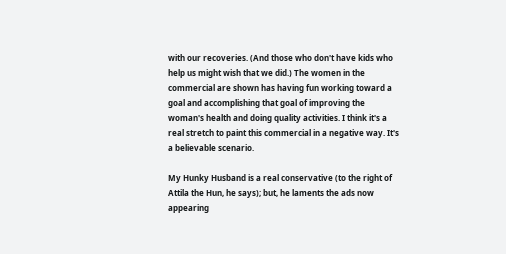with our recoveries. (And those who don't have kids who help us might wish that we did.) The women in the commercial are shown has having fun working toward a goal and accomplishing that goal of improving the woman's health and doing quality activities. I think it's a real stretch to paint this commercial in a negative way. It's a believable scenario.

My Hunky Husband is a real conservative (to the right of Attila the Hun, he says); but, he laments the ads now appearing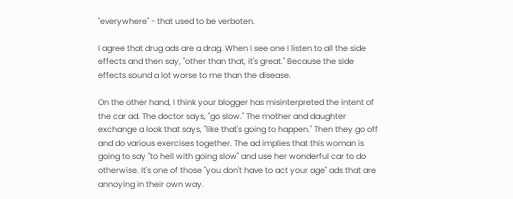"everywhere" - that used to be verboten.

I agree that drug ads are a drag. When I see one I listen to all the side effects and then say, "other than that, it's great." Because the side effects sound a lot worse to me than the disease.

On the other hand, I think your blogger has misinterpreted the intent of the car ad. The doctor says, "go slow." The mother and daughter exchange a look that says, "like that's going to happen." Then they go off and do various exercises together. The ad implies that this woman is going to say "to hell with going slow" and use her wonderful car to do otherwise. It's one of those "you don't have to act your age" ads that are annoying in their own way.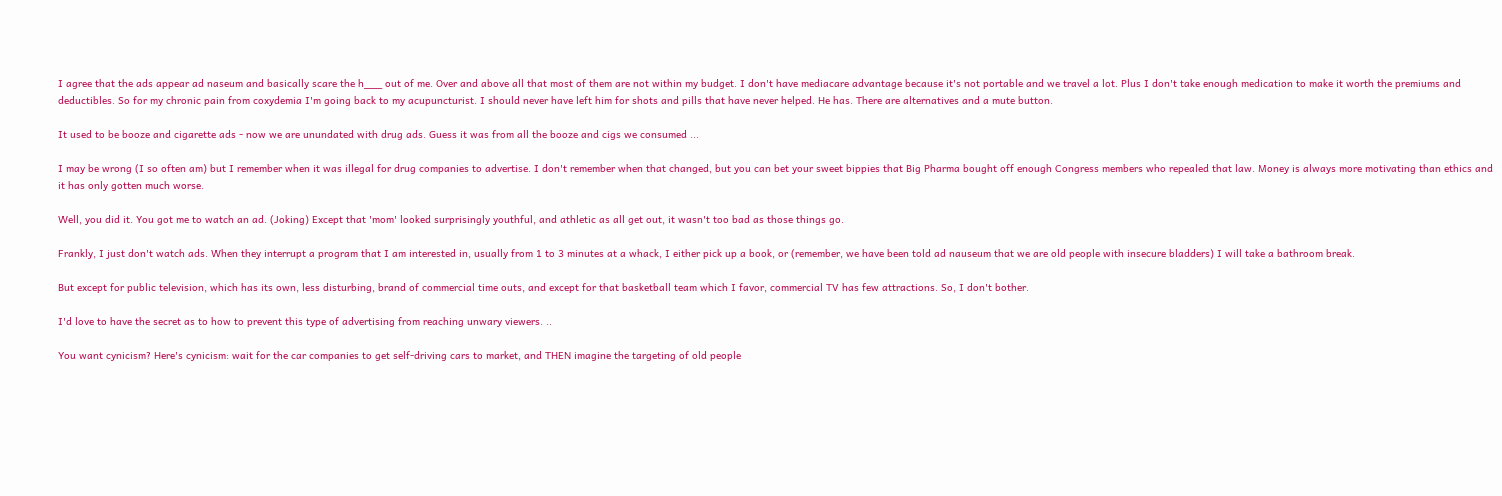I agree that the ads appear ad naseum and basically scare the h___ out of me. Over and above all that most of them are not within my budget. I don't have mediacare advantage because it's not portable and we travel a lot. Plus I don't take enough medication to make it worth the premiums and deductibles. So for my chronic pain from coxydemia I'm going back to my acupuncturist. I should never have left him for shots and pills that have never helped. He has. There are alternatives and a mute button.

It used to be booze and cigarette ads - now we are unundated with drug ads. Guess it was from all the booze and cigs we consumed ...

I may be wrong (I so often am) but I remember when it was illegal for drug companies to advertise. I don't remember when that changed, but you can bet your sweet bippies that Big Pharma bought off enough Congress members who repealed that law. Money is always more motivating than ethics and it has only gotten much worse.

Well, you did it. You got me to watch an ad. (Joking) Except that 'mom' looked surprisingly youthful, and athletic as all get out, it wasn't too bad as those things go.

Frankly, I just don't watch ads. When they interrupt a program that I am interested in, usually from 1 to 3 minutes at a whack, I either pick up a book, or (remember, we have been told ad nauseum that we are old people with insecure bladders) I will take a bathroom break.

But except for public television, which has its own, less disturbing, brand of commercial time outs, and except for that basketball team which I favor, commercial TV has few attractions. So, I don't bother.

I'd love to have the secret as to how to prevent this type of advertising from reaching unwary viewers. ..

You want cynicism? Here's cynicism: wait for the car companies to get self-driving cars to market, and THEN imagine the targeting of old people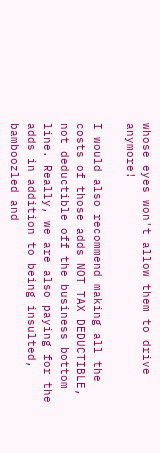whose eyes won't allow them to drive anymore!

I would also recommend making all the costs of those adds NOT TAX DEDUCTIBLE, not deductible off the business bottom line. Really, we are also paying for the adds in addition to being insulted, bamboozled and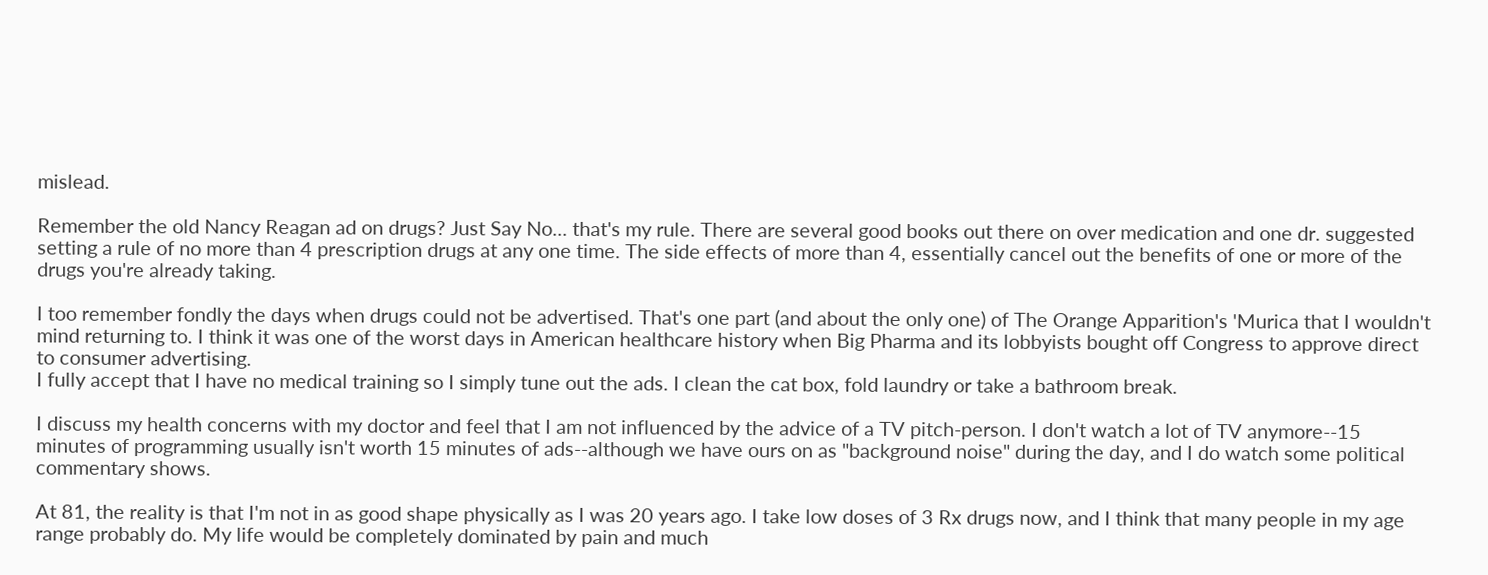mislead.

Remember the old Nancy Reagan ad on drugs? Just Say No... that's my rule. There are several good books out there on over medication and one dr. suggested setting a rule of no more than 4 prescription drugs at any one time. The side effects of more than 4, essentially cancel out the benefits of one or more of the drugs you're already taking.

I too remember fondly the days when drugs could not be advertised. That's one part (and about the only one) of The Orange Apparition's 'Murica that I wouldn't mind returning to. I think it was one of the worst days in American healthcare history when Big Pharma and its lobbyists bought off Congress to approve direct to consumer advertising.
I fully accept that I have no medical training so I simply tune out the ads. I clean the cat box, fold laundry or take a bathroom break.

I discuss my health concerns with my doctor and feel that I am not influenced by the advice of a TV pitch-person. I don't watch a lot of TV anymore--15 minutes of programming usually isn't worth 15 minutes of ads--although we have ours on as "background noise" during the day, and I do watch some political commentary shows.

At 81, the reality is that I'm not in as good shape physically as I was 20 years ago. I take low doses of 3 Rx drugs now, and I think that many people in my age range probably do. My life would be completely dominated by pain and much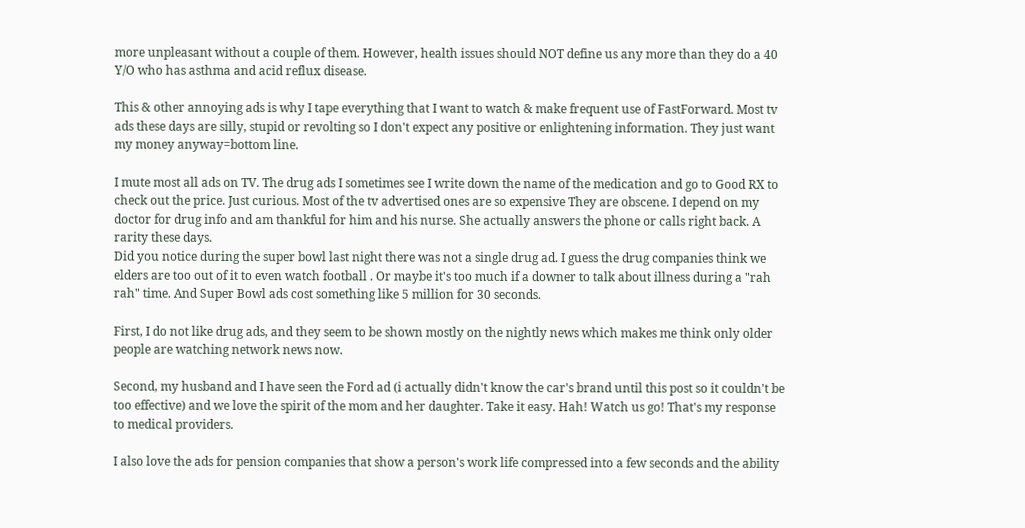more unpleasant without a couple of them. However, health issues should NOT define us any more than they do a 40 Y/O who has asthma and acid reflux disease.

This & other annoying ads is why I tape everything that I want to watch & make frequent use of FastForward. Most tv ads these days are silly, stupid or revolting so I don't expect any positive or enlightening information. They just want my money anyway=bottom line.

I mute most all ads on TV. The drug ads I sometimes see I write down the name of the medication and go to Good RX to check out the price. Just curious. Most of the tv advertised ones are so expensive They are obscene. I depend on my doctor for drug info and am thankful for him and his nurse. She actually answers the phone or calls right back. A rarity these days.
Did you notice during the super bowl last night there was not a single drug ad. I guess the drug companies think we elders are too out of it to even watch football . Or maybe it's too much if a downer to talk about illness during a "rah rah" time. And Super Bowl ads cost something like 5 million for 30 seconds.

First, I do not like drug ads, and they seem to be shown mostly on the nightly news which makes me think only older people are watching network news now.

Second, my husband and I have seen the Ford ad (i actually didn't know the car's brand until this post so it couldn't be too effective) and we love the spirit of the mom and her daughter. Take it easy. Hah! Watch us go! That's my response to medical providers.

I also love the ads for pension companies that show a person's work life compressed into a few seconds and the ability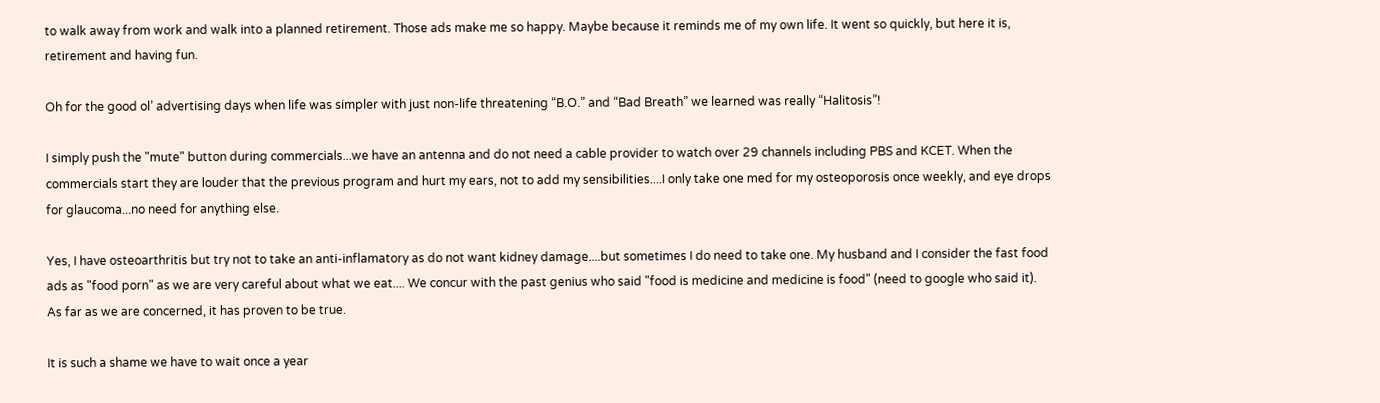to walk away from work and walk into a planned retirement. Those ads make me so happy. Maybe because it reminds me of my own life. It went so quickly, but here it is, retirement and having fun.

Oh for the good ol’ advertising days when life was simpler with just non-life threatening “B.O.” and “Bad Breath” we learned was really “Halitosis”!

I simply push the "mute" button during commercials...we have an antenna and do not need a cable provider to watch over 29 channels including PBS and KCET. When the commercials start they are louder that the previous program and hurt my ears, not to add my sensibilities....I only take one med for my osteoporosis once weekly, and eye drops for glaucoma...no need for anything else.

Yes, I have osteoarthritis but try not to take an anti-inflamatory as do not want kidney damage....but sometimes I do need to take one. My husband and I consider the fast food ads as "food porn" as we are very careful about what we eat.... We concur with the past genius who said "food is medicine and medicine is food" (need to google who said it). As far as we are concerned, it has proven to be true.

It is such a shame we have to wait once a year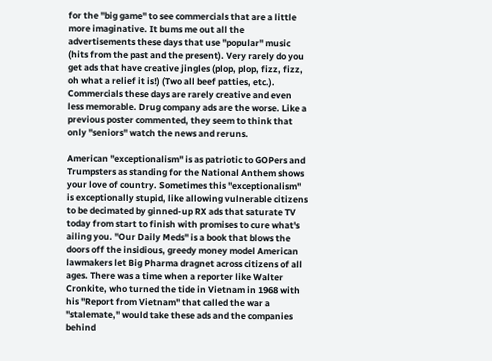for the "big game" to see commercials that are a little more imaginative. It bums me out all the advertisements these days that use "popular" music (hits from the past and the present). Very rarely do you get ads that have creative jingles (plop, plop, fizz, fizz, oh what a relief it is!) (Two all beef patties, etc.). Commercials these days are rarely creative and even less memorable. Drug company ads are the worse. Like a previous poster commented, they seem to think that only "seniors" watch the news and reruns.

American "exceptionalism" is as patriotic to GOPers and Trumpsters as standing for the National Anthem shows your love of country. Sometimes this "exceptionalism" is exceptionally stupid, like allowing vulnerable citizens to be decimated by ginned-up RX ads that saturate TV today from start to finish with promises to cure what's ailing you. "Our Daily Meds" is a book that blows the doors off the insidious, greedy money model American lawmakers let Big Pharma dragnet across citizens of all ages. There was a time when a reporter like Walter Cronkite, who turned the tide in Vietnam in 1968 with his "Report from Vietnam" that called the war a "stalemate," would take these ads and the companies behind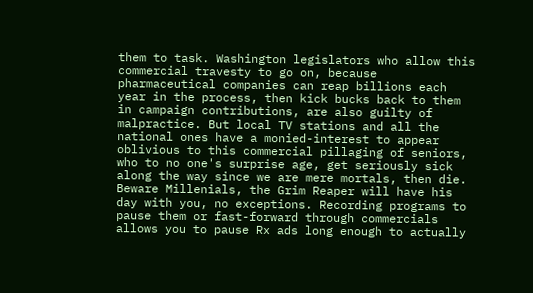them to task. Washington legislators who allow this commercial travesty to go on, because pharmaceutical companies can reap billions each year in the process, then kick bucks back to them in campaign contributions, are also guilty of malpractice. But local TV stations and all the national ones have a monied-interest to appear oblivious to this commercial pillaging of seniors, who to no one's surprise age, get seriously sick along the way since we are mere mortals, then die. Beware Millenials, the Grim Reaper will have his day with you, no exceptions. Recording programs to pause them or fast-forward through commercials allows you to pause Rx ads long enough to actually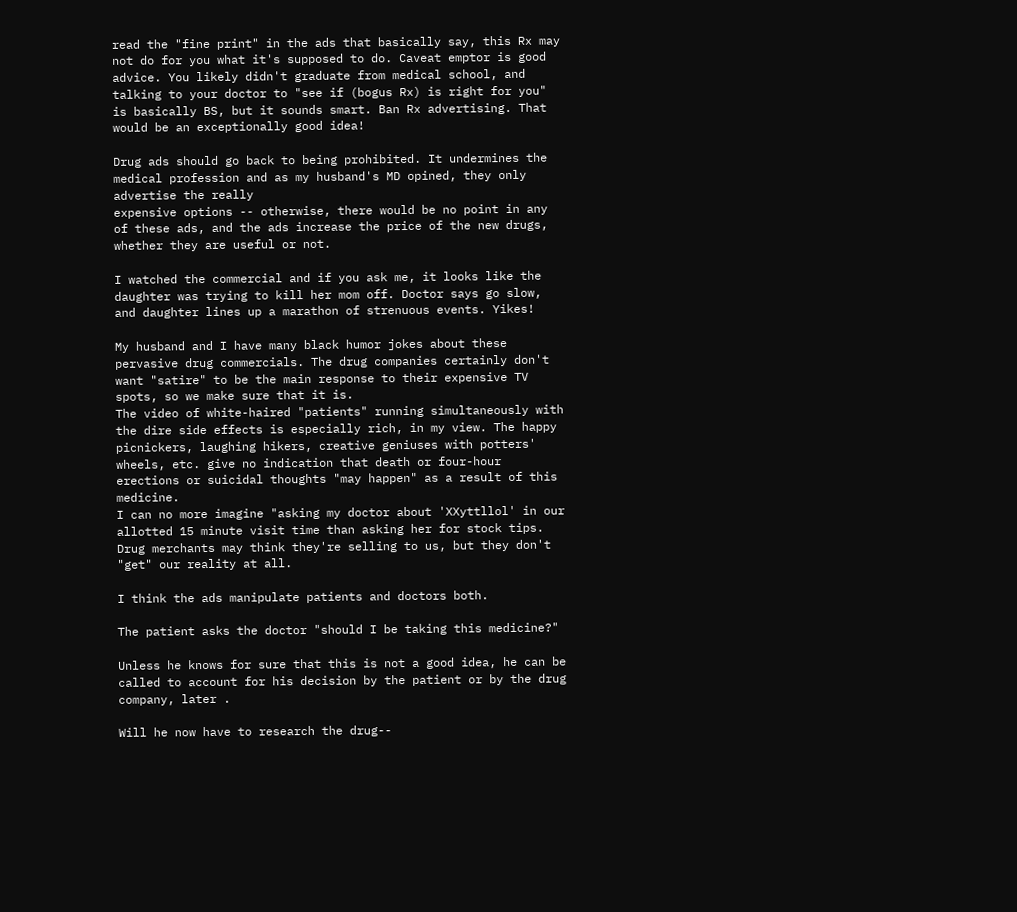read the "fine print" in the ads that basically say, this Rx may not do for you what it's supposed to do. Caveat emptor is good advice. You likely didn't graduate from medical school, and talking to your doctor to "see if (bogus Rx) is right for you" is basically BS, but it sounds smart. Ban Rx advertising. That would be an exceptionally good idea!

Drug ads should go back to being prohibited. It undermines the medical profession and as my husband's MD opined, they only advertise the really
expensive options -- otherwise, there would be no point in any of these ads, and the ads increase the price of the new drugs, whether they are useful or not.

I watched the commercial and if you ask me, it looks like the daughter was trying to kill her mom off. Doctor says go slow, and daughter lines up a marathon of strenuous events. Yikes!

My husband and I have many black humor jokes about these pervasive drug commercials. The drug companies certainly don't want "satire" to be the main response to their expensive TV spots, so we make sure that it is.
The video of white-haired "patients" running simultaneously with the dire side effects is especially rich, in my view. The happy picnickers, laughing hikers, creative geniuses with potters' wheels, etc. give no indication that death or four-hour erections or suicidal thoughts "may happen" as a result of this medicine.
I can no more imagine "asking my doctor about 'XXyttllol' in our allotted 15 minute visit time than asking her for stock tips. Drug merchants may think they're selling to us, but they don't "get" our reality at all.

I think the ads manipulate patients and doctors both.

The patient asks the doctor "should I be taking this medicine?"

Unless he knows for sure that this is not a good idea, he can be called to account for his decision by the patient or by the drug company, later .

Will he now have to research the drug--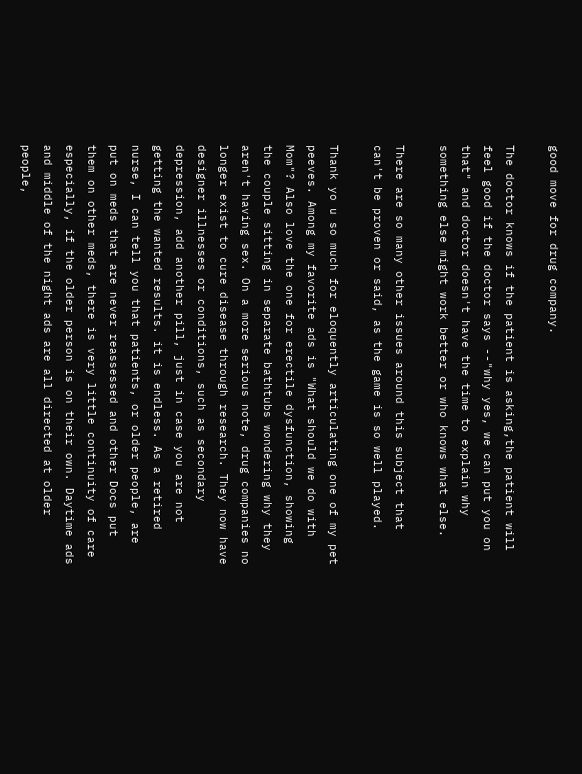good move for drug company.

The doctor knows if the patient is asking,the patient will feel good if the doctor says --"why yes, we can put you on that" and doctor doesn't have the time to explain why something else might work better or who knows what else.

There are so many other issues around this subject that can't be proven or said, as the game is so well played.

Thank yo u so much for eloquently articulating one of my pet peeves. Among my favorite ads is "What should we do with Mom"? Also love the one for erectile dysfunction, showing the couple sitting in separate bathtubs wondering why they aren't having sex. On a more serious note, drug companies no longer exist to cure disease through research. They now have designer illnesses or conditions, such as secondary depression, add another pill, just in case you are not getting the wanted results. it is endless. As a retired nurse, I can tell you that patients, or older people, are put on meds that are never reassessed and other Docs put them on other meds, there is very little continuity of care especially, if the older person is on their own. Daytime ads and middle of the night ads are all directed at older people,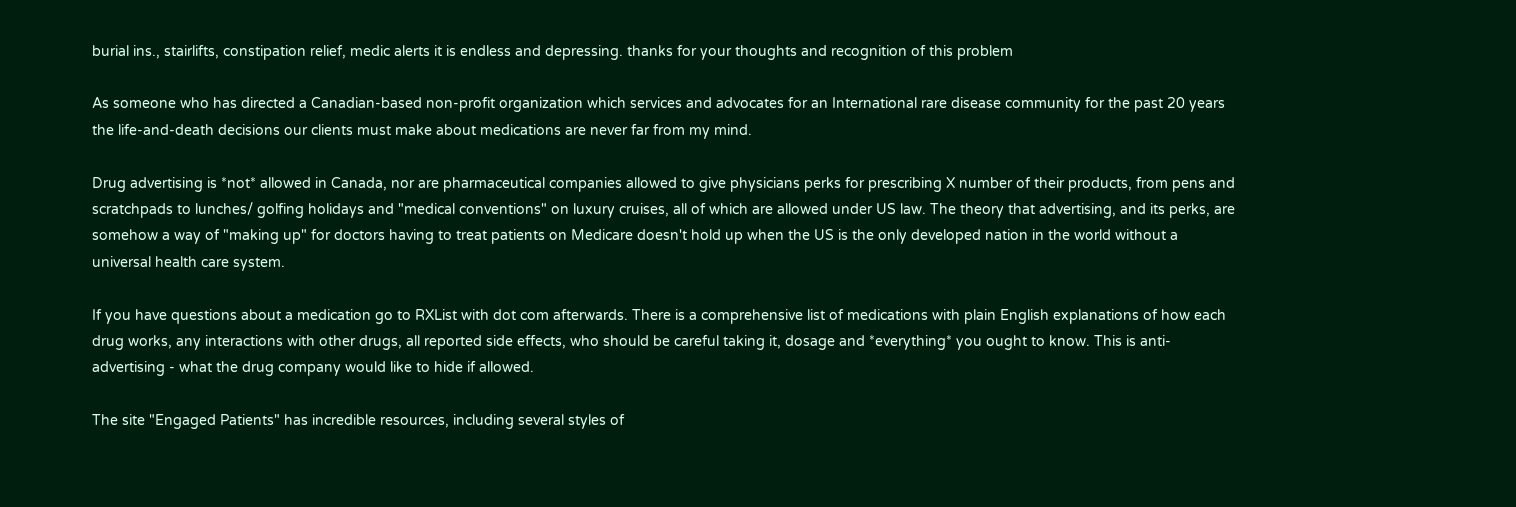burial ins., stairlifts, constipation relief, medic alerts it is endless and depressing. thanks for your thoughts and recognition of this problem

As someone who has directed a Canadian-based non-profit organization which services and advocates for an International rare disease community for the past 20 years the life-and-death decisions our clients must make about medications are never far from my mind.

Drug advertising is *not* allowed in Canada, nor are pharmaceutical companies allowed to give physicians perks for prescribing X number of their products, from pens and scratchpads to lunches/ golfing holidays and "medical conventions" on luxury cruises, all of which are allowed under US law. The theory that advertising, and its perks, are somehow a way of "making up" for doctors having to treat patients on Medicare doesn't hold up when the US is the only developed nation in the world without a universal health care system.

If you have questions about a medication go to RXList with dot com afterwards. There is a comprehensive list of medications with plain English explanations of how each drug works, any interactions with other drugs, all reported side effects, who should be careful taking it, dosage and *everything* you ought to know. This is anti-advertising - what the drug company would like to hide if allowed.

The site "Engaged Patients" has incredible resources, including several styles of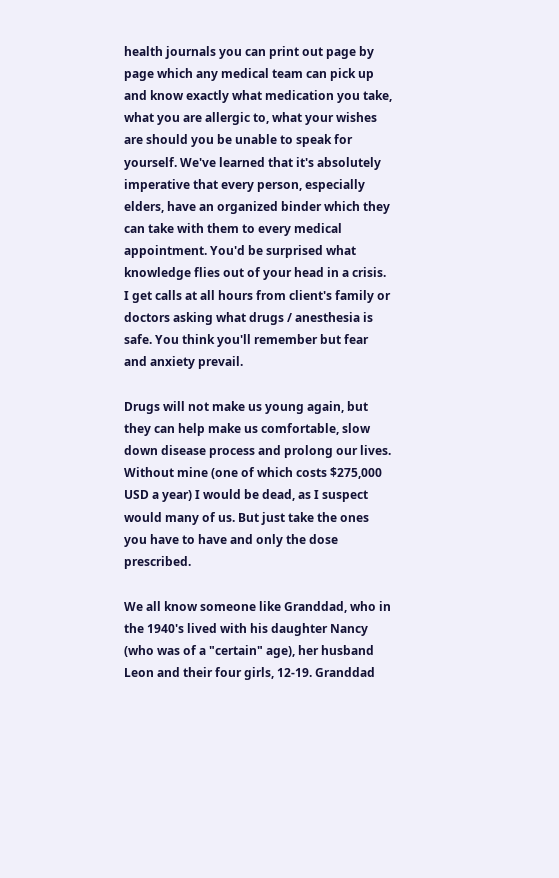health journals you can print out page by page which any medical team can pick up and know exactly what medication you take, what you are allergic to, what your wishes are should you be unable to speak for yourself. We've learned that it's absolutely imperative that every person, especially elders, have an organized binder which they can take with them to every medical appointment. You'd be surprised what knowledge flies out of your head in a crisis. I get calls at all hours from client's family or doctors asking what drugs / anesthesia is safe. You think you'll remember but fear and anxiety prevail.

Drugs will not make us young again, but they can help make us comfortable, slow down disease process and prolong our lives. Without mine (one of which costs $275,000 USD a year) I would be dead, as I suspect would many of us. But just take the ones you have to have and only the dose prescribed.

We all know someone like Granddad, who in the 1940's lived with his daughter Nancy (who was of a "certain" age), her husband Leon and their four girls, 12-19. Granddad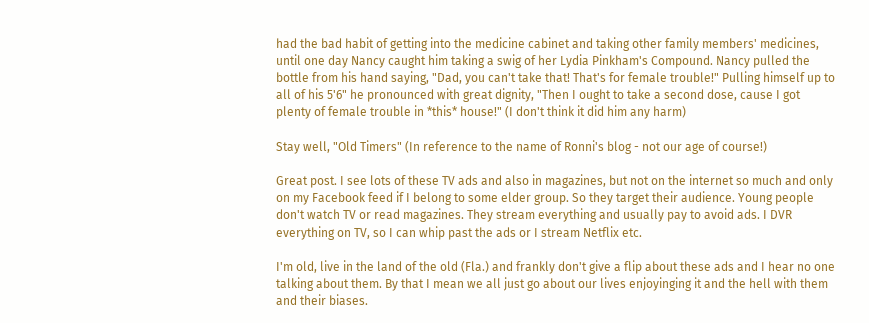had the bad habit of getting into the medicine cabinet and taking other family members' medicines, until one day Nancy caught him taking a swig of her Lydia Pinkham's Compound. Nancy pulled the bottle from his hand saying, "Dad, you can't take that! That's for female trouble!" Pulling himself up to all of his 5'6" he pronounced with great dignity, "Then I ought to take a second dose, cause I got plenty of female trouble in *this* house!" (I don't think it did him any harm)

Stay well, "Old Timers" (In reference to the name of Ronni's blog - not our age of course!)

Great post. I see lots of these TV ads and also in magazines, but not on the internet so much and only on my Facebook feed if I belong to some elder group. So they target their audience. Young people don't watch TV or read magazines. They stream everything and usually pay to avoid ads. I DVR everything on TV, so I can whip past the ads or I stream Netflix etc.

I'm old, live in the land of the old (Fla.) and frankly don't give a flip about these ads and I hear no one talking about them. By that I mean we all just go about our lives enjoyinging it and the hell with them and their biases.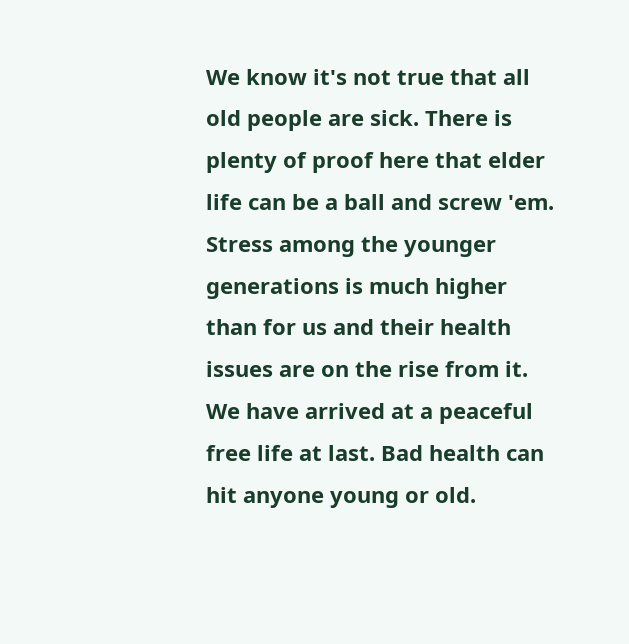We know it's not true that all old people are sick. There is plenty of proof here that elder life can be a ball and screw 'em. Stress among the younger generations is much higher than for us and their health issues are on the rise from it. We have arrived at a peaceful free life at last. Bad health can hit anyone young or old.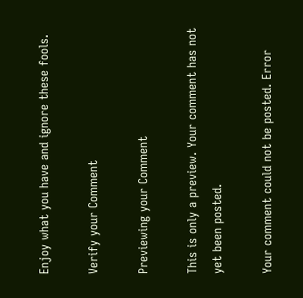Enjoy what you have and ignore these fools.

Verify your Comment

Previewing your Comment

This is only a preview. Your comment has not yet been posted.

Your comment could not be posted. Error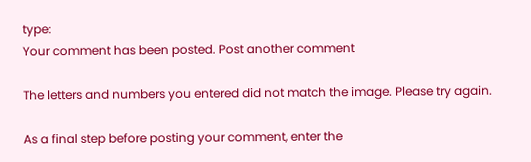type:
Your comment has been posted. Post another comment

The letters and numbers you entered did not match the image. Please try again.

As a final step before posting your comment, enter the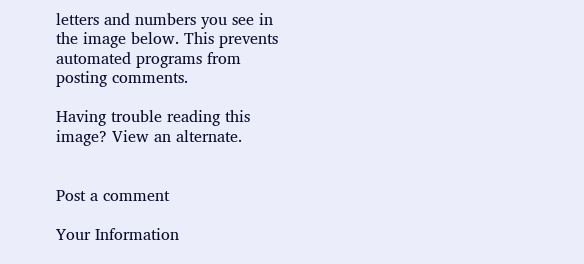letters and numbers you see in the image below. This prevents automated programs from posting comments.

Having trouble reading this image? View an alternate.


Post a comment

Your Information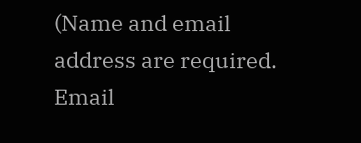(Name and email address are required. Email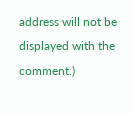address will not be displayed with the comment.)